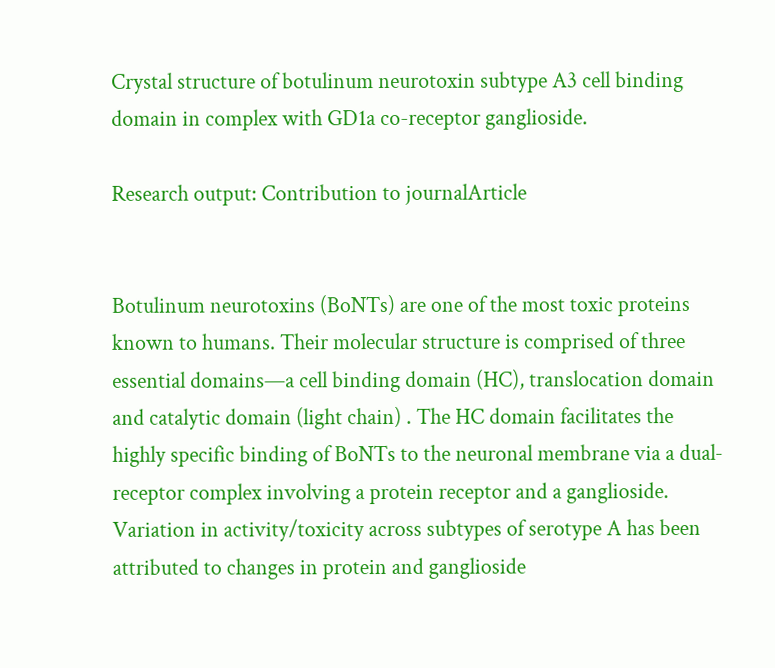Crystal structure of botulinum neurotoxin subtype A3 cell binding domain in complex with GD1a co-receptor ganglioside.

Research output: Contribution to journalArticle


Botulinum neurotoxins (BoNTs) are one of the most toxic proteins known to humans. Their molecular structure is comprised of three essential domains—a cell binding domain (HC), translocation domain and catalytic domain (light chain) . The HC domain facilitates the highly specific binding of BoNTs to the neuronal membrane via a dual‐receptor complex involving a protein receptor and a ganglioside. Variation in activity/toxicity across subtypes of serotype A has been attributed to changes in protein and ganglioside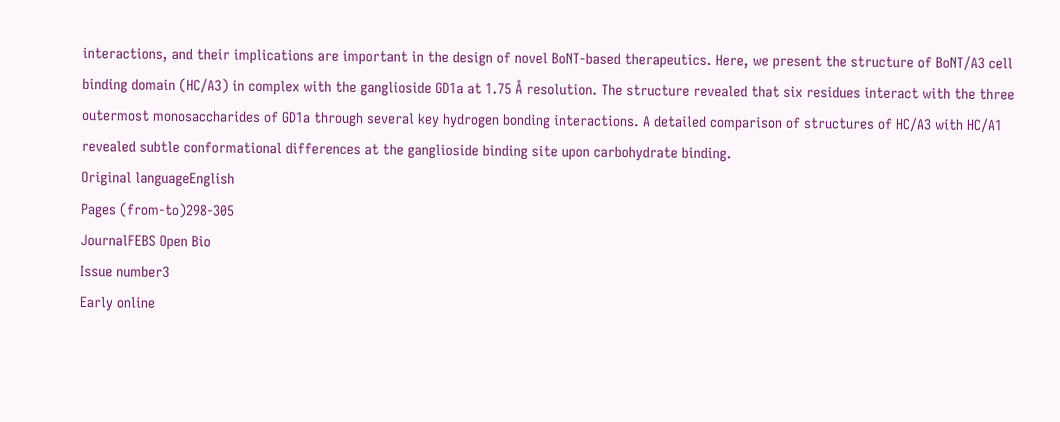interactions, and their implications are important in the design of novel BoNT‐based therapeutics. Here, we present the structure of BoNT/A3 cell binding domain (HC/A3) in complex with the ganglioside GD1a at 1.75 Å resolution. The structure revealed that six residues interact with the three outermost monosaccharides of GD1a through several key hydrogen bonding interactions. A detailed comparison of structures of HC/A3 with HC/A1 revealed subtle conformational differences at the ganglioside binding site upon carbohydrate binding.
Original languageEnglish
Pages (from-to)298-305
JournalFEBS Open Bio
Issue number3
Early online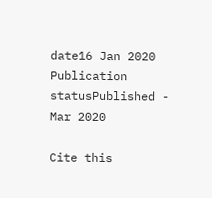date16 Jan 2020
Publication statusPublished - Mar 2020

Cite this